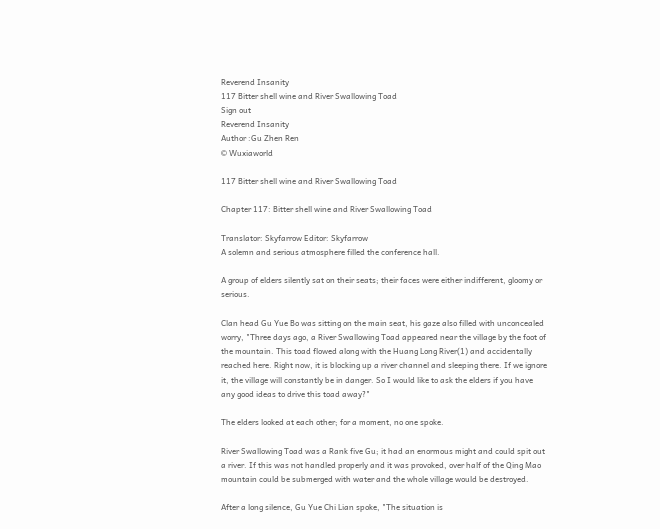Reverend Insanity
117 Bitter shell wine and River Swallowing Toad
Sign out
Reverend Insanity
Author :Gu Zhen Ren
© Wuxiaworld

117 Bitter shell wine and River Swallowing Toad

Chapter 117: Bitter shell wine and River Swallowing Toad

Translator: Skyfarrow Editor: Skyfarrow
A solemn and serious atmosphere filled the conference hall.

A group of elders silently sat on their seats; their faces were either indifferent, gloomy or serious.

Clan head Gu Yue Bo was sitting on the main seat, his gaze also filled with unconcealed worry, "Three days ago, a River Swallowing Toad appeared near the village by the foot of the mountain. This toad flowed along with the Huang Long River(1) and accidentally reached here. Right now, it is blocking up a river channel and sleeping there. If we ignore it, the village will constantly be in danger. So I would like to ask the elders if you have any good ideas to drive this toad away?"

The elders looked at each other; for a moment, no one spoke.

River Swallowing Toad was a Rank five Gu; it had an enormous might and could spit out a river. If this was not handled properly and it was provoked, over half of the Qing Mao mountain could be submerged with water and the whole village would be destroyed.

After a long silence, Gu Yue Chi Lian spoke, "The situation is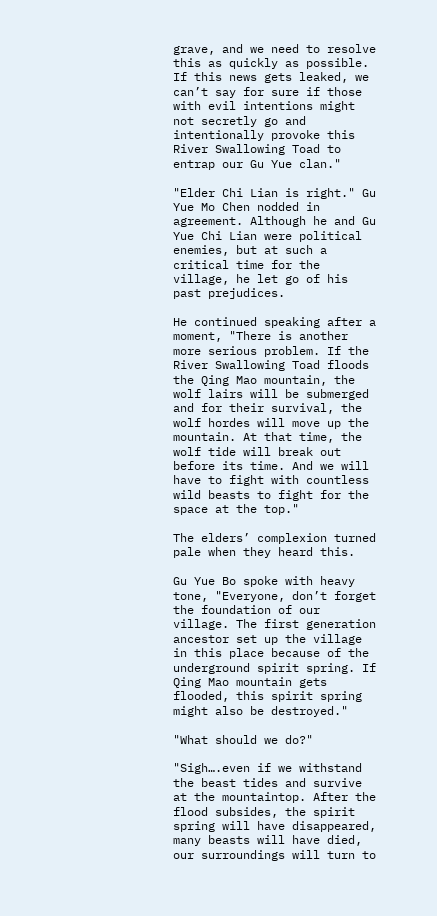grave, and we need to resolve this as quickly as possible. If this news gets leaked, we can’t say for sure if those with evil intentions might not secretly go and intentionally provoke this River Swallowing Toad to entrap our Gu Yue clan."

"Elder Chi Lian is right." Gu Yue Mo Chen nodded in agreement. Although he and Gu Yue Chi Lian were political enemies, but at such a critical time for the village, he let go of his past prejudices.

He continued speaking after a moment, "There is another more serious problem. If the River Swallowing Toad floods the Qing Mao mountain, the wolf lairs will be submerged and for their survival, the wolf hordes will move up the mountain. At that time, the wolf tide will break out before its time. And we will have to fight with countless wild beasts to fight for the space at the top."

The elders’ complexion turned pale when they heard this.

Gu Yue Bo spoke with heavy tone, "Everyone, don’t forget the foundation of our village. The first generation ancestor set up the village in this place because of the underground spirit spring. If Qing Mao mountain gets flooded, this spirit spring might also be destroyed."

"What should we do?"

"Sigh….even if we withstand the beast tides and survive at the mountaintop. After the flood subsides, the spirit spring will have disappeared, many beasts will have died, our surroundings will turn to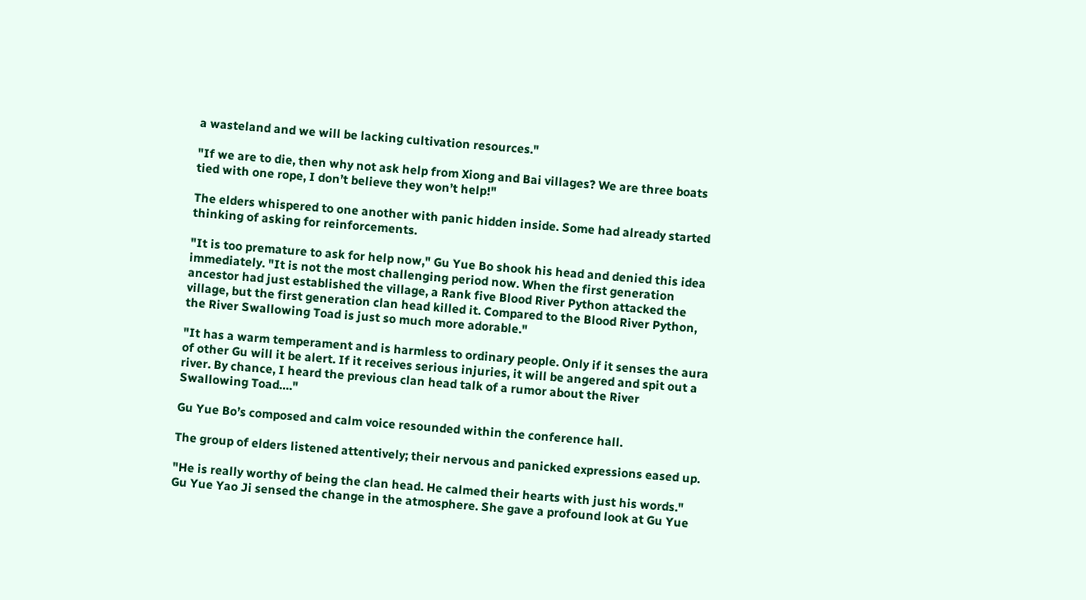a wasteland and we will be lacking cultivation resources."

"If we are to die, then why not ask help from Xiong and Bai villages? We are three boats tied with one rope, I don’t believe they won’t help!"

The elders whispered to one another with panic hidden inside. Some had already started thinking of asking for reinforcements.

"It is too premature to ask for help now," Gu Yue Bo shook his head and denied this idea immediately. "It is not the most challenging period now. When the first generation ancestor had just established the village, a Rank five Blood River Python attacked the village, but the first generation clan head killed it. Compared to the Blood River Python, the River Swallowing Toad is just so much more adorable."

"It has a warm temperament and is harmless to ordinary people. Only if it senses the aura of other Gu will it be alert. If it receives serious injuries, it will be angered and spit out a river. By chance, I heard the previous clan head talk of a rumor about the River Swallowing Toad…."

Gu Yue Bo’s composed and calm voice resounded within the conference hall.

The group of elders listened attentively; their nervous and panicked expressions eased up.

"He is really worthy of being the clan head. He calmed their hearts with just his words." Gu Yue Yao Ji sensed the change in the atmosphere. She gave a profound look at Gu Yue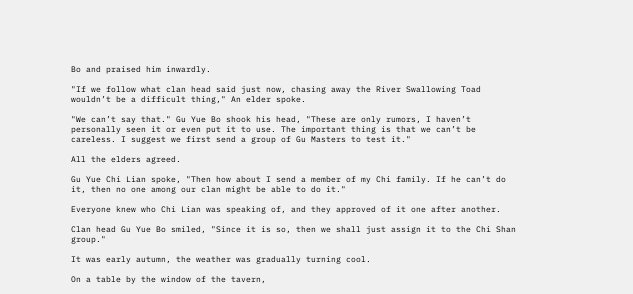Bo and praised him inwardly.

"If we follow what clan head said just now, chasing away the River Swallowing Toad wouldn’t be a difficult thing," An elder spoke.

"We can’t say that." Gu Yue Bo shook his head, "These are only rumors, I haven’t personally seen it or even put it to use. The important thing is that we can’t be careless. I suggest we first send a group of Gu Masters to test it."

All the elders agreed.

Gu Yue Chi Lian spoke, "Then how about I send a member of my Chi family. If he can’t do it, then no one among our clan might be able to do it."

Everyone knew who Chi Lian was speaking of, and they approved of it one after another.

Clan head Gu Yue Bo smiled, "Since it is so, then we shall just assign it to the Chi Shan group."

It was early autumn, the weather was gradually turning cool.

On a table by the window of the tavern,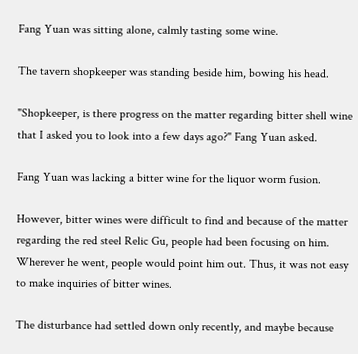Fang Yuan was sitting alone, calmly tasting some wine.

The tavern shopkeeper was standing beside him, bowing his head.

"Shopkeeper, is there progress on the matter regarding bitter shell wine that I asked you to look into a few days ago?" Fang Yuan asked.

Fang Yuan was lacking a bitter wine for the liquor worm fusion.

However, bitter wines were difficult to find and because of the matter regarding the red steel Relic Gu, people had been focusing on him. Wherever he went, people would point him out. Thus, it was not easy to make inquiries of bitter wines.

The disturbance had settled down only recently, and maybe because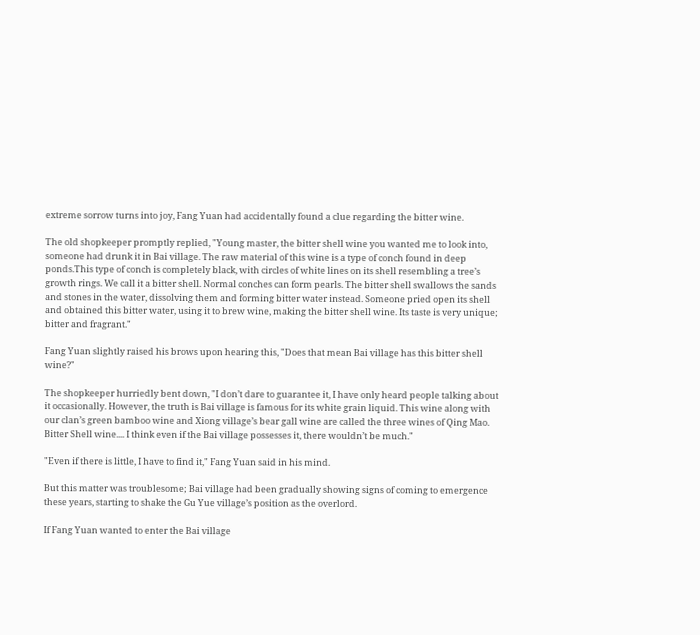extreme sorrow turns into joy, Fang Yuan had accidentally found a clue regarding the bitter wine.

The old shopkeeper promptly replied, "Young master, the bitter shell wine you wanted me to look into, someone had drunk it in Bai village. The raw material of this wine is a type of conch found in deep ponds.This type of conch is completely black, with circles of white lines on its shell resembling a tree’s growth rings. We call it a bitter shell. Normal conches can form pearls. The bitter shell swallows the sands and stones in the water, dissolving them and forming bitter water instead. Someone pried open its shell and obtained this bitter water, using it to brew wine, making the bitter shell wine. Its taste is very unique; bitter and fragrant."

Fang Yuan slightly raised his brows upon hearing this, "Does that mean Bai village has this bitter shell wine?"

The shopkeeper hurriedly bent down, "I don’t dare to guarantee it, I have only heard people talking about it occasionally. However, the truth is Bai village is famous for its white grain liquid. This wine along with our clan’s green bamboo wine and Xiong village’s bear gall wine are called the three wines of Qing Mao. Bitter Shell wine.... I think even if the Bai village possesses it, there wouldn’t be much."

"Even if there is little, I have to find it," Fang Yuan said in his mind.

But this matter was troublesome; Bai village had been gradually showing signs of coming to emergence these years, starting to shake the Gu Yue village’s position as the overlord.

If Fang Yuan wanted to enter the Bai village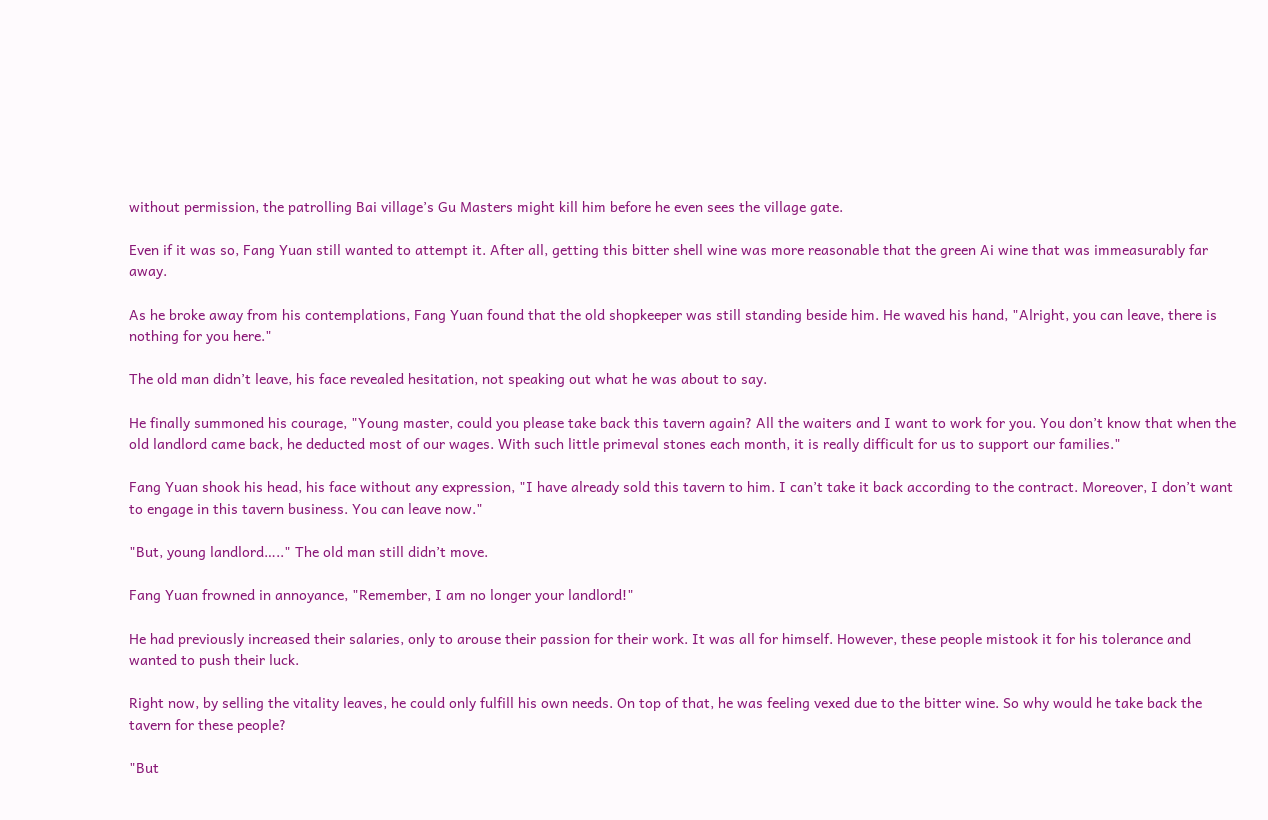without permission, the patrolling Bai village’s Gu Masters might kill him before he even sees the village gate.

Even if it was so, Fang Yuan still wanted to attempt it. After all, getting this bitter shell wine was more reasonable that the green Ai wine that was immeasurably far away.

As he broke away from his contemplations, Fang Yuan found that the old shopkeeper was still standing beside him. He waved his hand, "Alright, you can leave, there is nothing for you here."

The old man didn’t leave, his face revealed hesitation, not speaking out what he was about to say.

He finally summoned his courage, "Young master, could you please take back this tavern again? All the waiters and I want to work for you. You don’t know that when the old landlord came back, he deducted most of our wages. With such little primeval stones each month, it is really difficult for us to support our families."

Fang Yuan shook his head, his face without any expression, "I have already sold this tavern to him. I can’t take it back according to the contract. Moreover, I don’t want to engage in this tavern business. You can leave now."

"But, young landlord….." The old man still didn’t move.

Fang Yuan frowned in annoyance, "Remember, I am no longer your landlord!"

He had previously increased their salaries, only to arouse their passion for their work. It was all for himself. However, these people mistook it for his tolerance and wanted to push their luck.

Right now, by selling the vitality leaves, he could only fulfill his own needs. On top of that, he was feeling vexed due to the bitter wine. So why would he take back the tavern for these people?

"But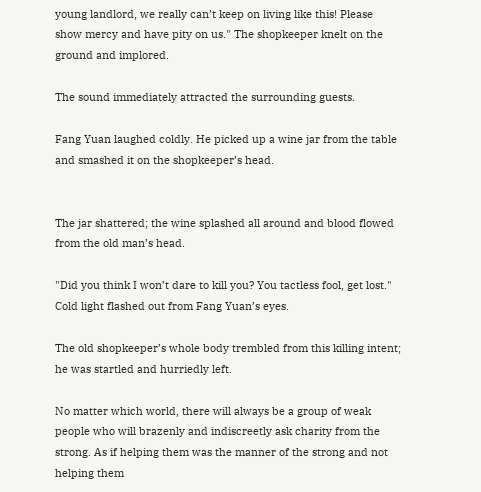young landlord, we really can’t keep on living like this! Please show mercy and have pity on us." The shopkeeper knelt on the ground and implored.

The sound immediately attracted the surrounding guests.

Fang Yuan laughed coldly. He picked up a wine jar from the table and smashed it on the shopkeeper’s head.


The jar shattered; the wine splashed all around and blood flowed from the old man’s head.

"Did you think I won’t dare to kill you? You tactless fool, get lost." Cold light flashed out from Fang Yuan’s eyes.

The old shopkeeper’s whole body trembled from this killing intent; he was startled and hurriedly left.

No matter which world, there will always be a group of weak people who will brazenly and indiscreetly ask charity from the strong. As if helping them was the manner of the strong and not helping them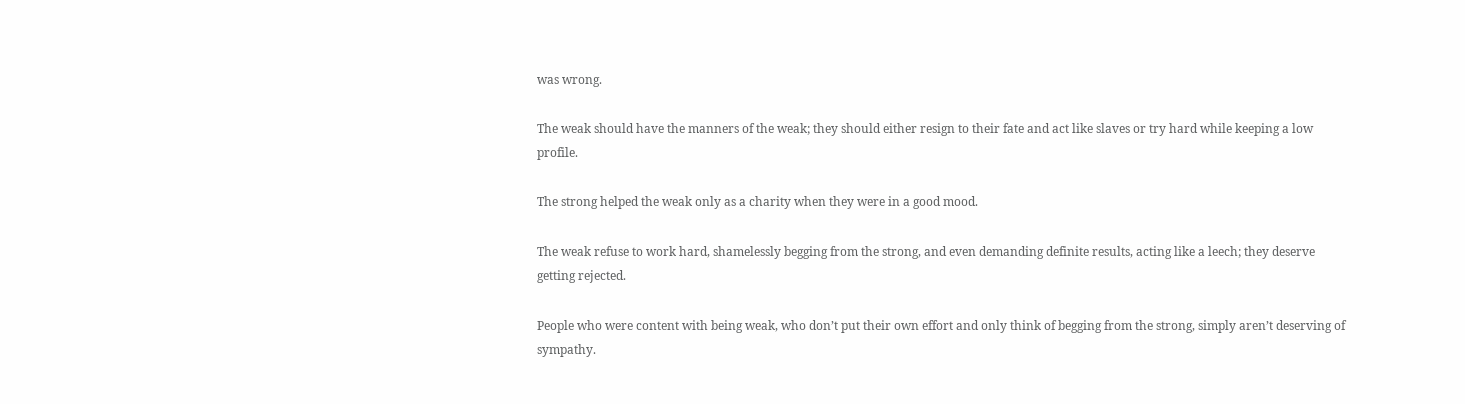was wrong.

The weak should have the manners of the weak; they should either resign to their fate and act like slaves or try hard while keeping a low profile.

The strong helped the weak only as a charity when they were in a good mood.

The weak refuse to work hard, shamelessly begging from the strong, and even demanding definite results, acting like a leech; they deserve getting rejected.

People who were content with being weak, who don’t put their own effort and only think of begging from the strong, simply aren’t deserving of sympathy.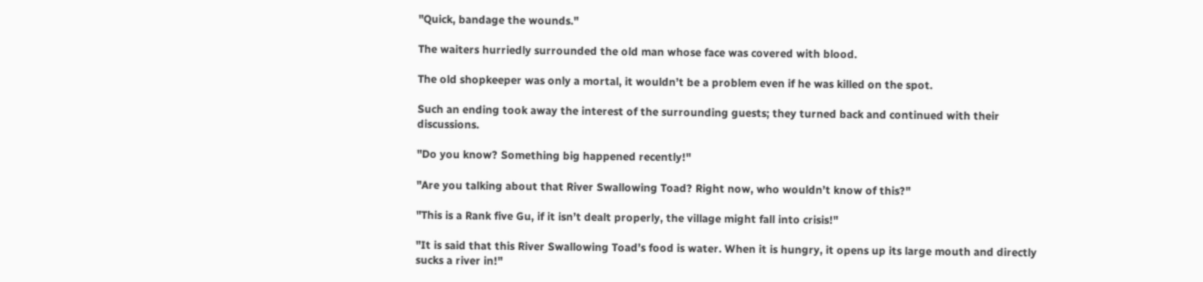"Quick, bandage the wounds."

The waiters hurriedly surrounded the old man whose face was covered with blood.

The old shopkeeper was only a mortal, it wouldn’t be a problem even if he was killed on the spot.

Such an ending took away the interest of the surrounding guests; they turned back and continued with their discussions.

"Do you know? Something big happened recently!"

"Are you talking about that River Swallowing Toad? Right now, who wouldn’t know of this?"

"This is a Rank five Gu, if it isn’t dealt properly, the village might fall into crisis!"

"It is said that this River Swallowing Toad’s food is water. When it is hungry, it opens up its large mouth and directly sucks a river in!"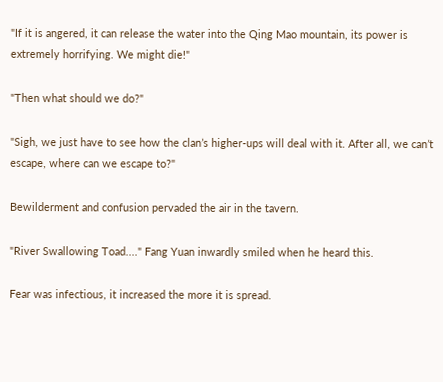"If it is angered, it can release the water into the Qing Mao mountain, its power is extremely horrifying. We might die!"

"Then what should we do?"

"Sigh, we just have to see how the clan’s higher-ups will deal with it. After all, we can’t escape, where can we escape to?"

Bewilderment and confusion pervaded the air in the tavern.

"River Swallowing Toad...." Fang Yuan inwardly smiled when he heard this.

Fear was infectious, it increased the more it is spread.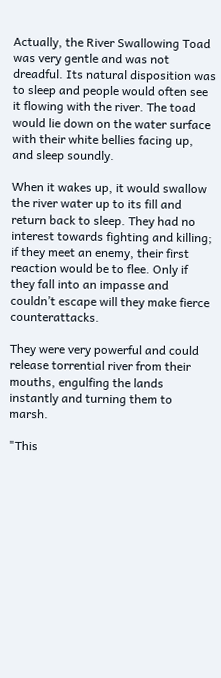Actually, the River Swallowing Toad was very gentle and was not dreadful. Its natural disposition was to sleep and people would often see it flowing with the river. The toad would lie down on the water surface with their white bellies facing up, and sleep soundly.

When it wakes up, it would swallow the river water up to its fill and return back to sleep. They had no interest towards fighting and killing; if they meet an enemy, their first reaction would be to flee. Only if they fall into an impasse and couldn’t escape will they make fierce counterattacks.

They were very powerful and could release torrential river from their mouths, engulfing the lands instantly and turning them to marsh.

"This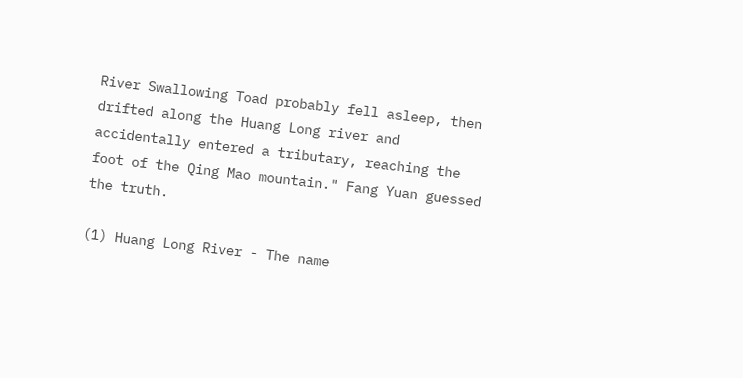River Swallowing Toad probably fell asleep, then drifted along the Huang Long river and accidentally entered a tributary, reaching the foot of the Qing Mao mountain." Fang Yuan guessed the truth.

(1) Huang Long River - The name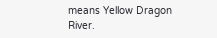means Yellow Dragon River.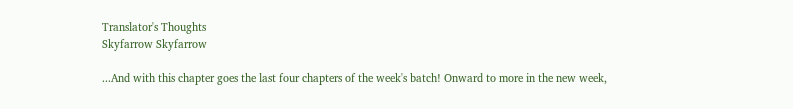Translator's Thoughts
Skyfarrow Skyfarrow

...And with this chapter goes the last four chapters of the week's batch! Onward to more in the new week,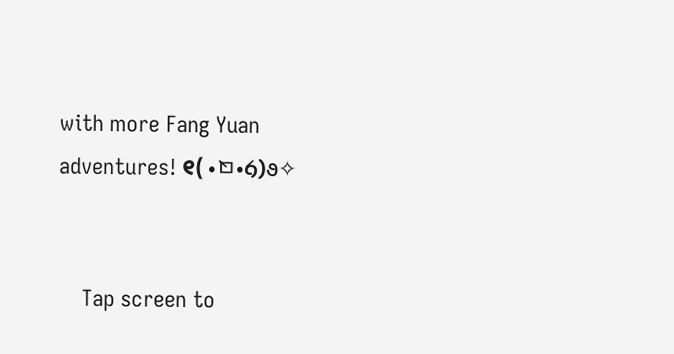with more Fang Yuan adventures! ୧( •̀ㅁ•́๑)૭✧


    Tap screen to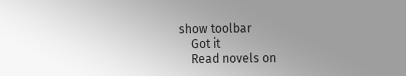show toolbar
    Got it
    Read novels on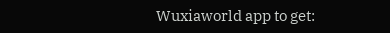Wuxiaworld app to get: